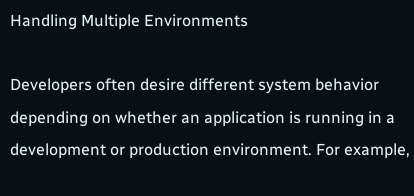Handling Multiple Environments

Developers often desire different system behavior depending on whether an application is running in a development or production environment. For example,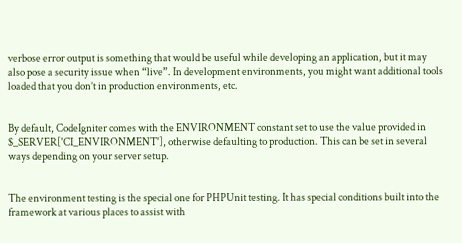verbose error output is something that would be useful while developing an application, but it may also pose a security issue when “live”. In development environments, you might want additional tools loaded that you don’t in production environments, etc.


By default, CodeIgniter comes with the ENVIRONMENT constant set to use the value provided in $_SERVER['CI_ENVIRONMENT'], otherwise defaulting to production. This can be set in several ways depending on your server setup.


The environment testing is the special one for PHPUnit testing. It has special conditions built into the framework at various places to assist with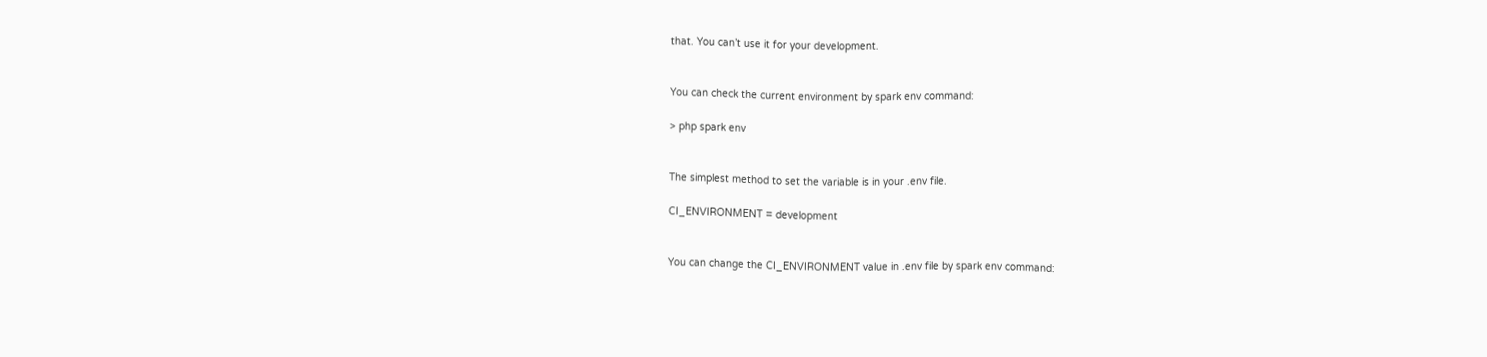that. You can’t use it for your development.


You can check the current environment by spark env command:

> php spark env


The simplest method to set the variable is in your .env file.

CI_ENVIRONMENT = development


You can change the CI_ENVIRONMENT value in .env file by spark env command: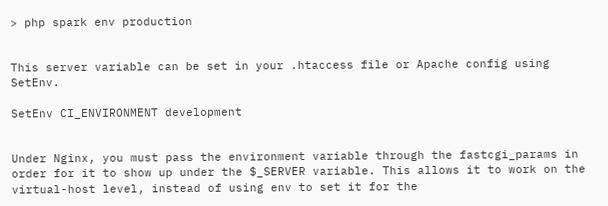> php spark env production


This server variable can be set in your .htaccess file or Apache config using SetEnv.

SetEnv CI_ENVIRONMENT development


Under Nginx, you must pass the environment variable through the fastcgi_params in order for it to show up under the $_SERVER variable. This allows it to work on the virtual-host level, instead of using env to set it for the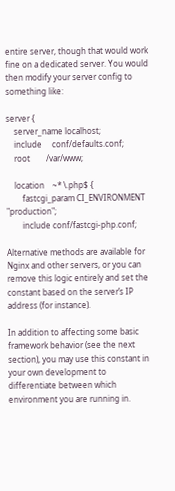entire server, though that would work fine on a dedicated server. You would then modify your server config to something like:

server {
    server_name localhost;
    include     conf/defaults.conf;
    root        /var/www;

    location    ~* \.php$ {
        fastcgi_param CI_ENVIRONMENT "production";
        include conf/fastcgi-php.conf;

Alternative methods are available for Nginx and other servers, or you can remove this logic entirely and set the constant based on the server’s IP address (for instance).

In addition to affecting some basic framework behavior (see the next section), you may use this constant in your own development to differentiate between which environment you are running in.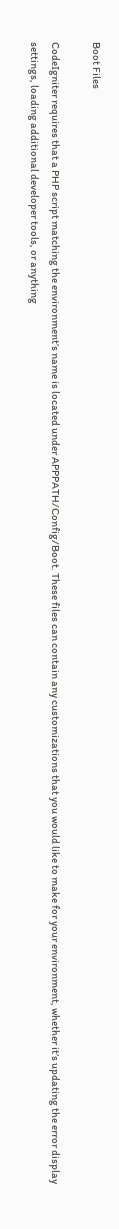Boot Files

CodeIgniter requires that a PHP script matching the environment’s name is located under APPPATH/Config/Boot. These files can contain any customizations that you would like to make for your environment, whether it’s updating the error display settings, loading additional developer tools, or anything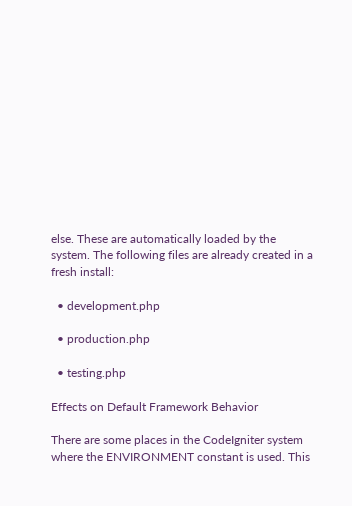else. These are automatically loaded by the system. The following files are already created in a fresh install:

  • development.php

  • production.php

  • testing.php

Effects on Default Framework Behavior

There are some places in the CodeIgniter system where the ENVIRONMENT constant is used. This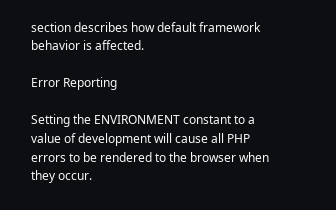section describes how default framework behavior is affected.

Error Reporting

Setting the ENVIRONMENT constant to a value of development will cause all PHP errors to be rendered to the browser when they occur.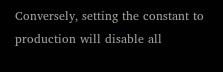Conversely, setting the constant to production will disable all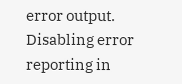error output. Disabling error reporting in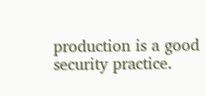production is a good security practice.